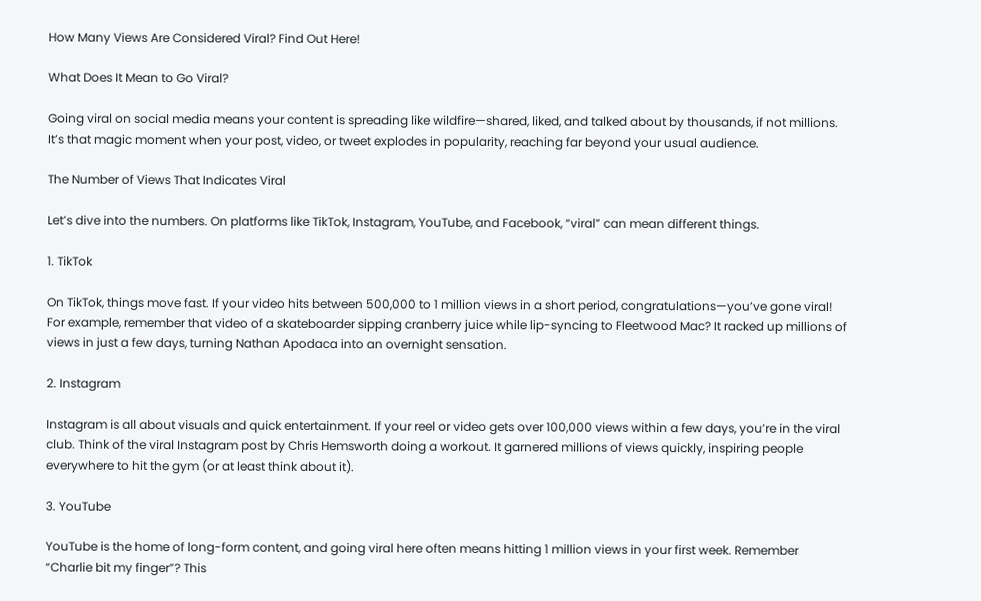How Many Views Are Considered Viral? Find Out Here!

What Does It Mean to Go Viral?

Going viral on social media means your content is spreading like wildfire—shared, liked, and talked about by thousands, if not millions. It’s that magic moment when your post, video, or tweet explodes in popularity, reaching far beyond your usual audience.

The Number of Views That Indicates Viral

Let’s dive into the numbers. On platforms like TikTok, Instagram, YouTube, and Facebook, “viral” can mean different things.

1. TikTok

On TikTok, things move fast. If your video hits between 500,000 to 1 million views in a short period, congratulations—you’ve gone viral! For example, remember that video of a skateboarder sipping cranberry juice while lip-syncing to Fleetwood Mac? It racked up millions of views in just a few days, turning Nathan Apodaca into an overnight sensation.

2. Instagram

Instagram is all about visuals and quick entertainment. If your reel or video gets over 100,000 views within a few days, you’re in the viral club. Think of the viral Instagram post by Chris Hemsworth doing a workout. It garnered millions of views quickly, inspiring people everywhere to hit the gym (or at least think about it).

3. YouTube

YouTube is the home of long-form content, and going viral here often means hitting 1 million views in your first week. Remember “Charlie bit my finger”? This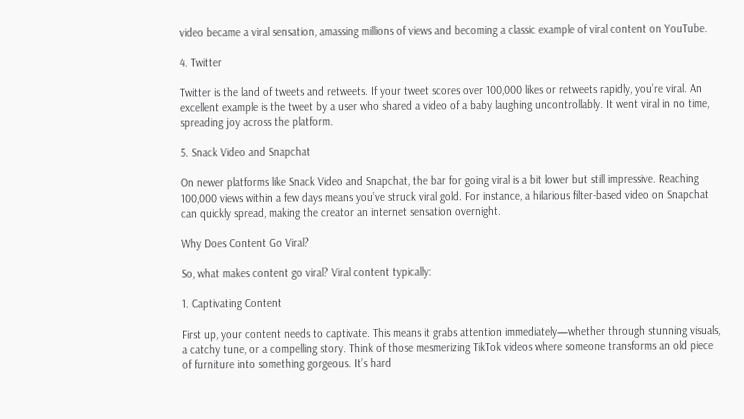video became a viral sensation, amassing millions of views and becoming a classic example of viral content on YouTube.

4. Twitter

Twitter is the land of tweets and retweets. If your tweet scores over 100,000 likes or retweets rapidly, you’re viral. An excellent example is the tweet by a user who shared a video of a baby laughing uncontrollably. It went viral in no time, spreading joy across the platform.

5. Snack Video and Snapchat

On newer platforms like Snack Video and Snapchat, the bar for going viral is a bit lower but still impressive. Reaching 100,000 views within a few days means you’ve struck viral gold. For instance, a hilarious filter-based video on Snapchat can quickly spread, making the creator an internet sensation overnight.

Why Does Content Go Viral?

So, what makes content go viral? Viral content typically:

1. Captivating Content

First up, your content needs to captivate. This means it grabs attention immediately—whether through stunning visuals, a catchy tune, or a compelling story. Think of those mesmerizing TikTok videos where someone transforms an old piece of furniture into something gorgeous. It’s hard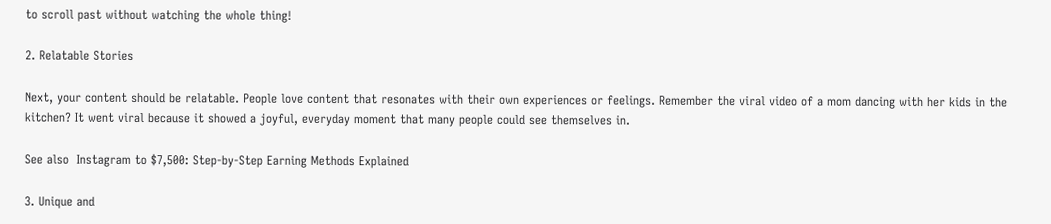to scroll past without watching the whole thing!

2. Relatable Stories

Next, your content should be relatable. People love content that resonates with their own experiences or feelings. Remember the viral video of a mom dancing with her kids in the kitchen? It went viral because it showed a joyful, everyday moment that many people could see themselves in.

See also  Instagram to $7,500: Step-by-Step Earning Methods Explained

3. Unique and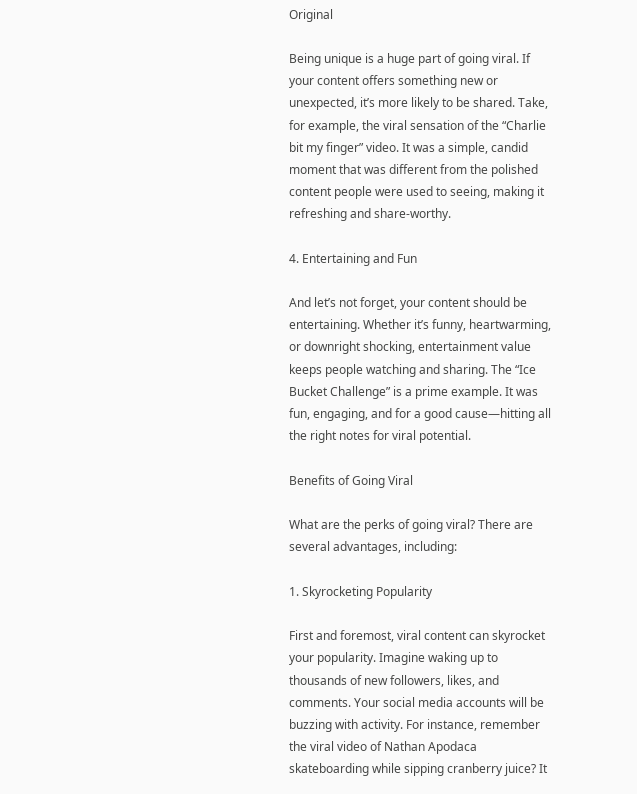Original

Being unique is a huge part of going viral. If your content offers something new or unexpected, it’s more likely to be shared. Take, for example, the viral sensation of the “Charlie bit my finger” video. It was a simple, candid moment that was different from the polished content people were used to seeing, making it refreshing and share-worthy.

4. Entertaining and Fun

And let’s not forget, your content should be entertaining. Whether it’s funny, heartwarming, or downright shocking, entertainment value keeps people watching and sharing. The “Ice Bucket Challenge” is a prime example. It was fun, engaging, and for a good cause—hitting all the right notes for viral potential.

Benefits of Going Viral

What are the perks of going viral? There are several advantages, including:

1. Skyrocketing Popularity

First and foremost, viral content can skyrocket your popularity. Imagine waking up to thousands of new followers, likes, and comments. Your social media accounts will be buzzing with activity. For instance, remember the viral video of Nathan Apodaca skateboarding while sipping cranberry juice? It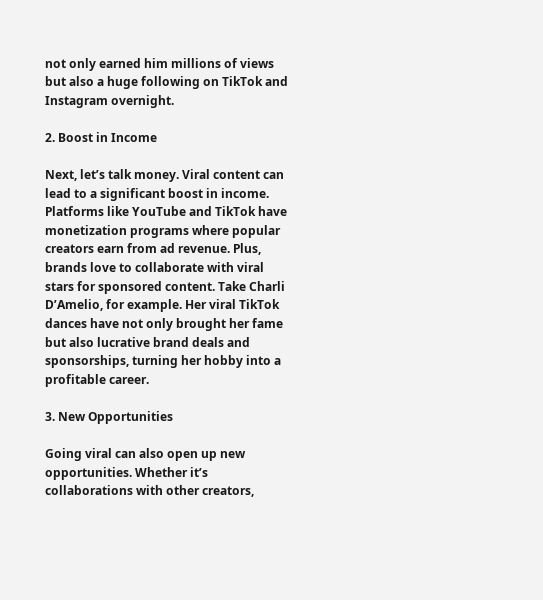not only earned him millions of views but also a huge following on TikTok and Instagram overnight.

2. Boost in Income

Next, let’s talk money. Viral content can lead to a significant boost in income. Platforms like YouTube and TikTok have monetization programs where popular creators earn from ad revenue. Plus, brands love to collaborate with viral stars for sponsored content. Take Charli D’Amelio, for example. Her viral TikTok dances have not only brought her fame but also lucrative brand deals and sponsorships, turning her hobby into a profitable career.

3. New Opportunities

Going viral can also open up new opportunities. Whether it’s collaborations with other creators,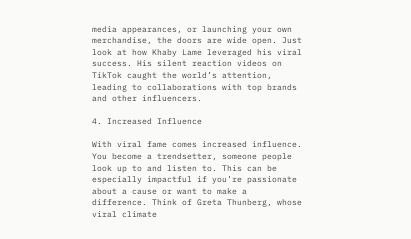media appearances, or launching your own merchandise, the doors are wide open. Just look at how Khaby Lame leveraged his viral success. His silent reaction videos on TikTok caught the world’s attention, leading to collaborations with top brands and other influencers.

4. Increased Influence

With viral fame comes increased influence. You become a trendsetter, someone people look up to and listen to. This can be especially impactful if you’re passionate about a cause or want to make a difference. Think of Greta Thunberg, whose viral climate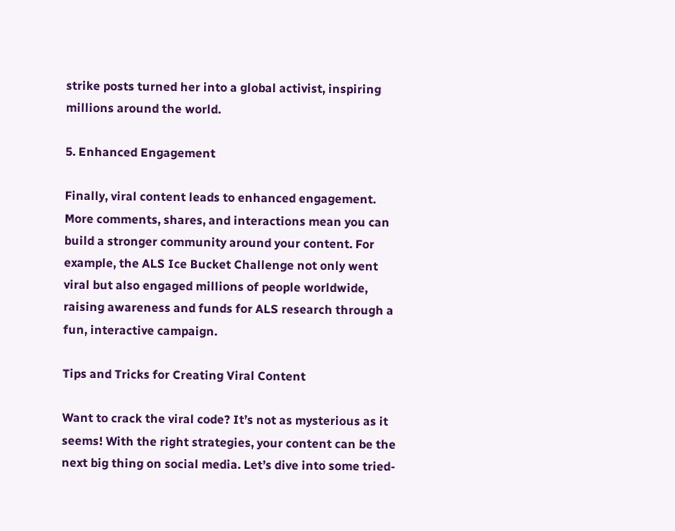strike posts turned her into a global activist, inspiring millions around the world.

5. Enhanced Engagement

Finally, viral content leads to enhanced engagement. More comments, shares, and interactions mean you can build a stronger community around your content. For example, the ALS Ice Bucket Challenge not only went viral but also engaged millions of people worldwide, raising awareness and funds for ALS research through a fun, interactive campaign.

Tips and Tricks for Creating Viral Content

Want to crack the viral code? It’s not as mysterious as it seems! With the right strategies, your content can be the next big thing on social media. Let’s dive into some tried-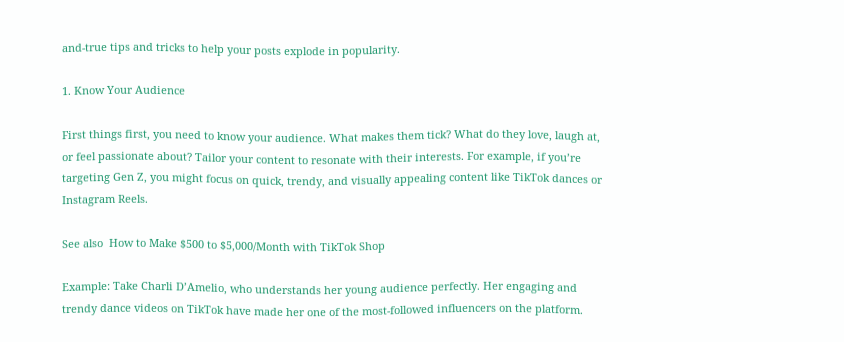and-true tips and tricks to help your posts explode in popularity.

1. Know Your Audience

First things first, you need to know your audience. What makes them tick? What do they love, laugh at, or feel passionate about? Tailor your content to resonate with their interests. For example, if you’re targeting Gen Z, you might focus on quick, trendy, and visually appealing content like TikTok dances or Instagram Reels.

See also  How to Make $500 to $5,000/Month with TikTok Shop

Example: Take Charli D’Amelio, who understands her young audience perfectly. Her engaging and trendy dance videos on TikTok have made her one of the most-followed influencers on the platform.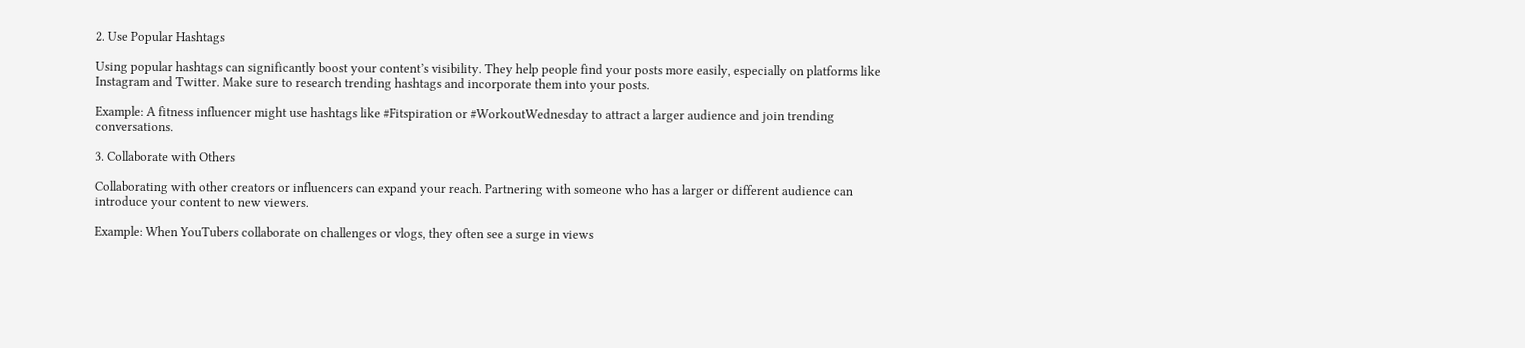2. Use Popular Hashtags

Using popular hashtags can significantly boost your content’s visibility. They help people find your posts more easily, especially on platforms like Instagram and Twitter. Make sure to research trending hashtags and incorporate them into your posts.

Example: A fitness influencer might use hashtags like #Fitspiration or #WorkoutWednesday to attract a larger audience and join trending conversations.

3. Collaborate with Others

Collaborating with other creators or influencers can expand your reach. Partnering with someone who has a larger or different audience can introduce your content to new viewers.

Example: When YouTubers collaborate on challenges or vlogs, they often see a surge in views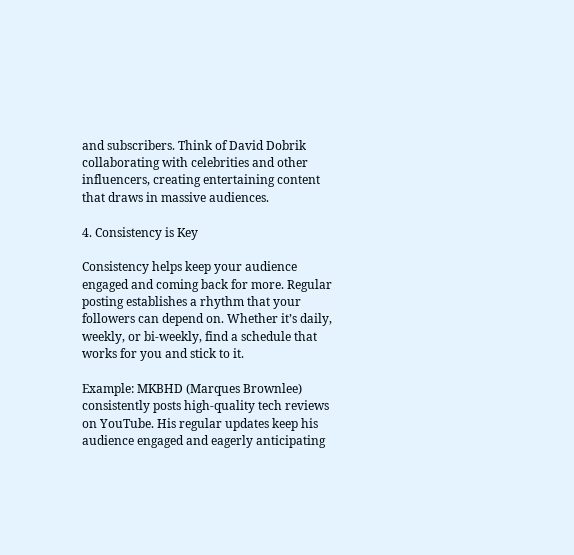and subscribers. Think of David Dobrik collaborating with celebrities and other influencers, creating entertaining content that draws in massive audiences.

4. Consistency is Key

Consistency helps keep your audience engaged and coming back for more. Regular posting establishes a rhythm that your followers can depend on. Whether it’s daily, weekly, or bi-weekly, find a schedule that works for you and stick to it.

Example: MKBHD (Marques Brownlee) consistently posts high-quality tech reviews on YouTube. His regular updates keep his audience engaged and eagerly anticipating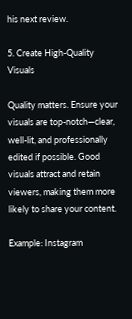his next review.

5. Create High-Quality Visuals

Quality matters. Ensure your visuals are top-notch—clear, well-lit, and professionally edited if possible. Good visuals attract and retain viewers, making them more likely to share your content.

Example: Instagram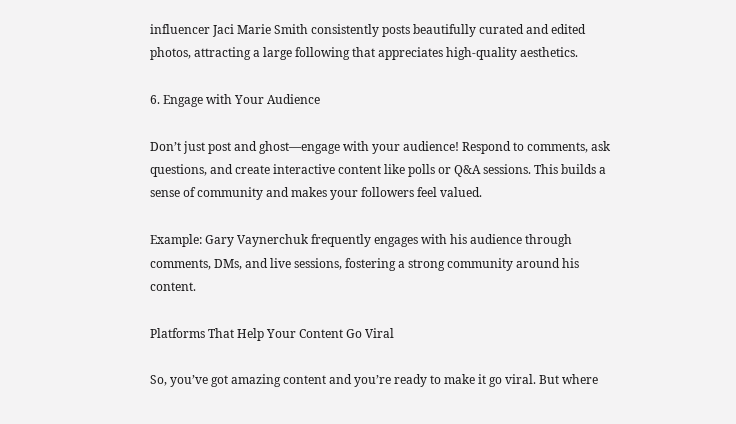influencer Jaci Marie Smith consistently posts beautifully curated and edited photos, attracting a large following that appreciates high-quality aesthetics.

6. Engage with Your Audience

Don’t just post and ghost—engage with your audience! Respond to comments, ask questions, and create interactive content like polls or Q&A sessions. This builds a sense of community and makes your followers feel valued.

Example: Gary Vaynerchuk frequently engages with his audience through comments, DMs, and live sessions, fostering a strong community around his content.

Platforms That Help Your Content Go Viral

So, you’ve got amazing content and you’re ready to make it go viral. But where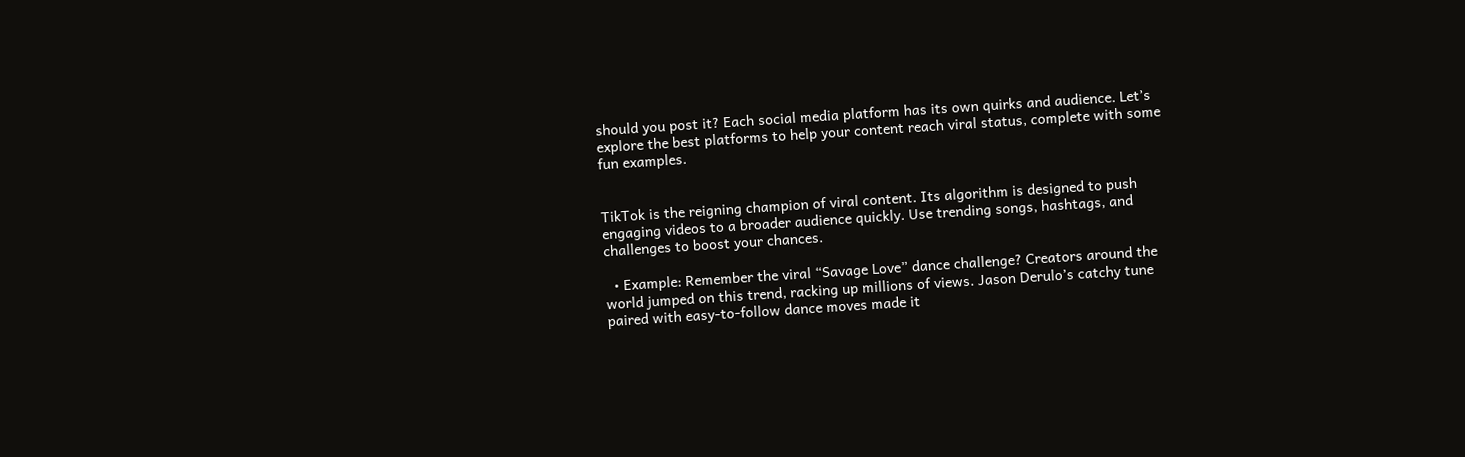should you post it? Each social media platform has its own quirks and audience. Let’s explore the best platforms to help your content reach viral status, complete with some fun examples.


TikTok is the reigning champion of viral content. Its algorithm is designed to push engaging videos to a broader audience quickly. Use trending songs, hashtags, and challenges to boost your chances.

  • Example: Remember the viral “Savage Love” dance challenge? Creators around the world jumped on this trend, racking up millions of views. Jason Derulo’s catchy tune paired with easy-to-follow dance moves made it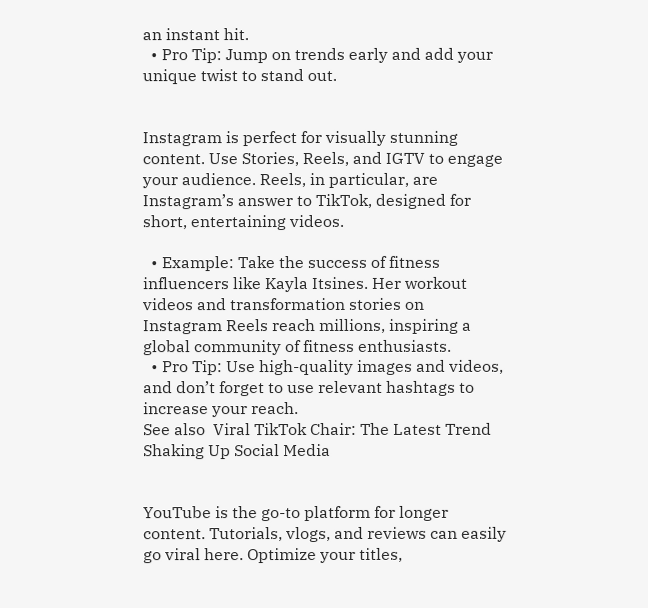an instant hit.
  • Pro Tip: Jump on trends early and add your unique twist to stand out.


Instagram is perfect for visually stunning content. Use Stories, Reels, and IGTV to engage your audience. Reels, in particular, are Instagram’s answer to TikTok, designed for short, entertaining videos.

  • Example: Take the success of fitness influencers like Kayla Itsines. Her workout videos and transformation stories on Instagram Reels reach millions, inspiring a global community of fitness enthusiasts.
  • Pro Tip: Use high-quality images and videos, and don’t forget to use relevant hashtags to increase your reach.
See also  Viral TikTok Chair: The Latest Trend Shaking Up Social Media


YouTube is the go-to platform for longer content. Tutorials, vlogs, and reviews can easily go viral here. Optimize your titles,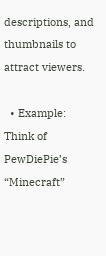descriptions, and thumbnails to attract viewers.

  • Example: Think of PewDiePie’s “Minecraft”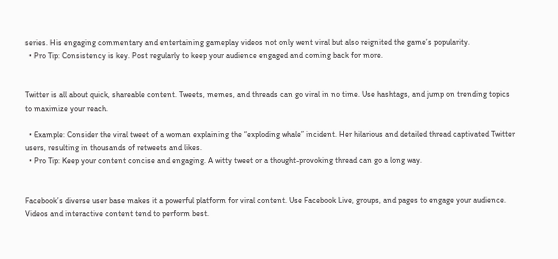series. His engaging commentary and entertaining gameplay videos not only went viral but also reignited the game’s popularity.
  • Pro Tip: Consistency is key. Post regularly to keep your audience engaged and coming back for more.


Twitter is all about quick, shareable content. Tweets, memes, and threads can go viral in no time. Use hashtags, and jump on trending topics to maximize your reach.

  • Example: Consider the viral tweet of a woman explaining the “exploding whale” incident. Her hilarious and detailed thread captivated Twitter users, resulting in thousands of retweets and likes.
  • Pro Tip: Keep your content concise and engaging. A witty tweet or a thought-provoking thread can go a long way.


Facebook’s diverse user base makes it a powerful platform for viral content. Use Facebook Live, groups, and pages to engage your audience. Videos and interactive content tend to perform best.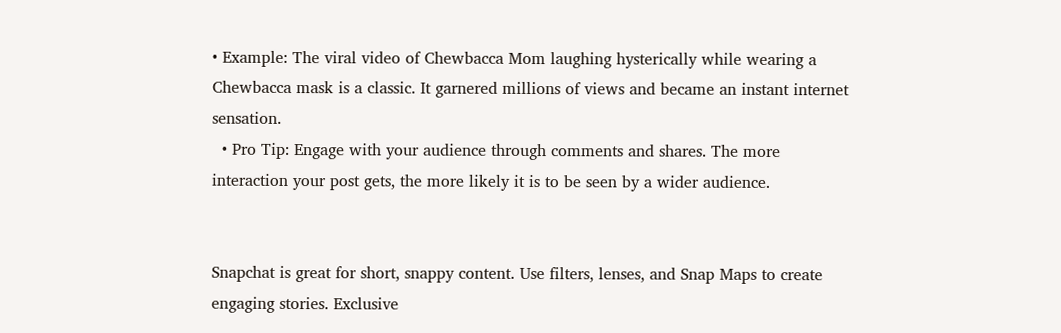• Example: The viral video of Chewbacca Mom laughing hysterically while wearing a Chewbacca mask is a classic. It garnered millions of views and became an instant internet sensation.
  • Pro Tip: Engage with your audience through comments and shares. The more interaction your post gets, the more likely it is to be seen by a wider audience.


Snapchat is great for short, snappy content. Use filters, lenses, and Snap Maps to create engaging stories. Exclusive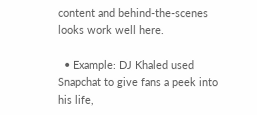content and behind-the-scenes looks work well here.

  • Example: DJ Khaled used Snapchat to give fans a peek into his life,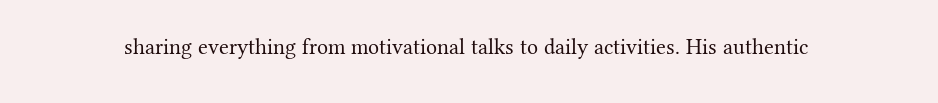sharing everything from motivational talks to daily activities. His authentic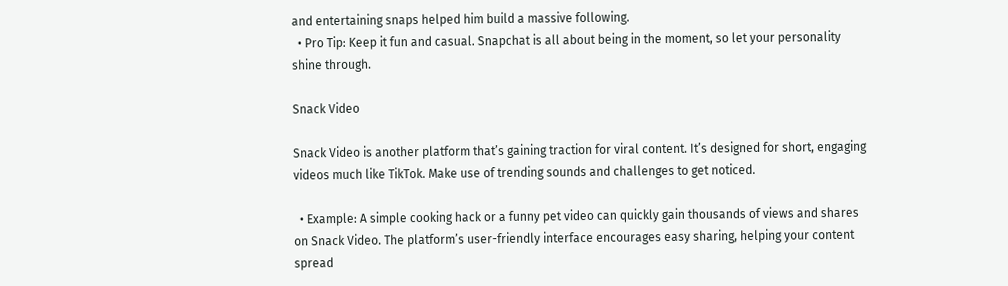and entertaining snaps helped him build a massive following.
  • Pro Tip: Keep it fun and casual. Snapchat is all about being in the moment, so let your personality shine through.

Snack Video

Snack Video is another platform that’s gaining traction for viral content. It’s designed for short, engaging videos much like TikTok. Make use of trending sounds and challenges to get noticed.

  • Example: A simple cooking hack or a funny pet video can quickly gain thousands of views and shares on Snack Video. The platform’s user-friendly interface encourages easy sharing, helping your content spread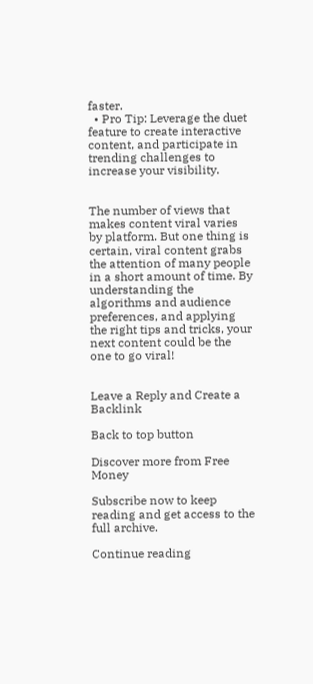faster.
  • Pro Tip: Leverage the duet feature to create interactive content, and participate in trending challenges to increase your visibility.


The number of views that makes content viral varies by platform. But one thing is certain, viral content grabs the attention of many people in a short amount of time. By understanding the algorithms and audience preferences, and applying the right tips and tricks, your next content could be the one to go viral!


Leave a Reply and Create a Backlink

Back to top button

Discover more from Free Money

Subscribe now to keep reading and get access to the full archive.

Continue reading